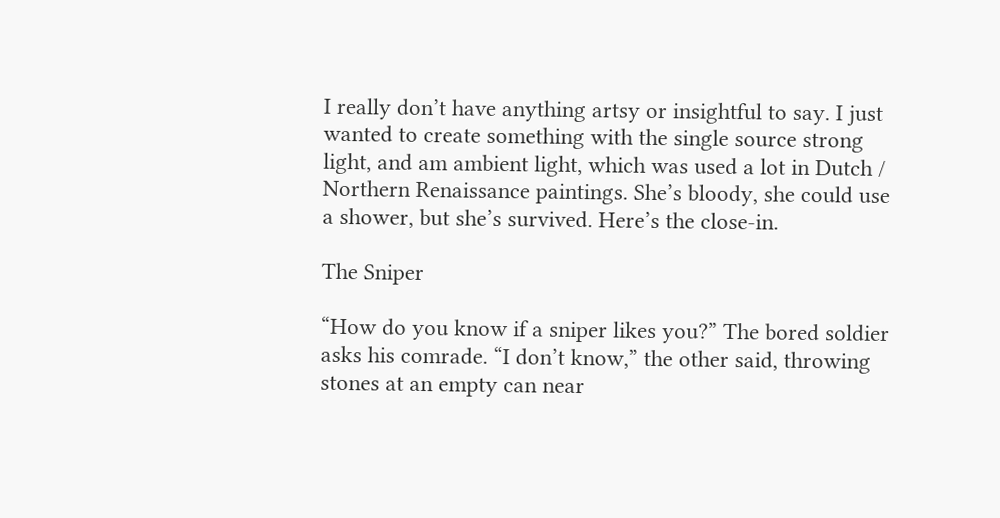I really don’t have anything artsy or insightful to say. I just wanted to create something with the single source strong light, and am ambient light, which was used a lot in Dutch / Northern Renaissance paintings. She’s bloody, she could use a shower, but she’s survived. Here’s the close-in.

The Sniper

“How do you know if a sniper likes you?” The bored soldier asks his comrade. “I don’t know,” the other said, throwing stones at an empty can near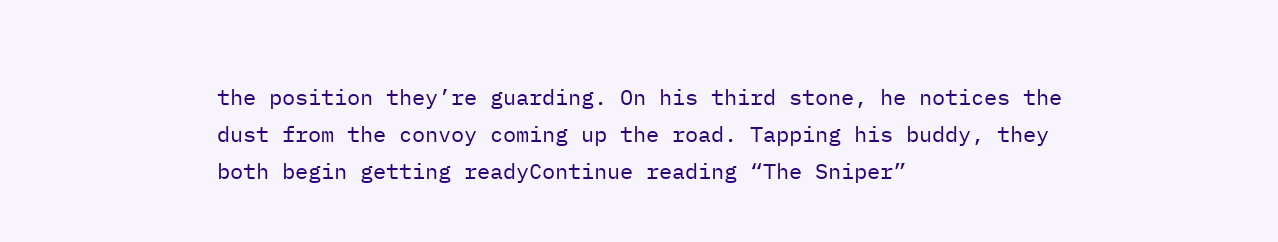the position they’re guarding. On his third stone, he notices the dust from the convoy coming up the road. Tapping his buddy, they both begin getting readyContinue reading “The Sniper”